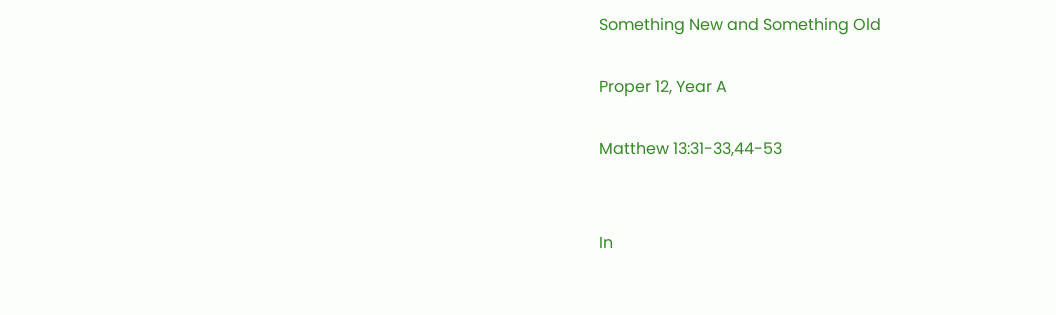Something New and Something Old

Proper 12, Year A

Matthew 13:31-33,44-53


In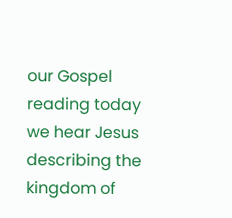our Gospel reading today we hear Jesus describing the kingdom of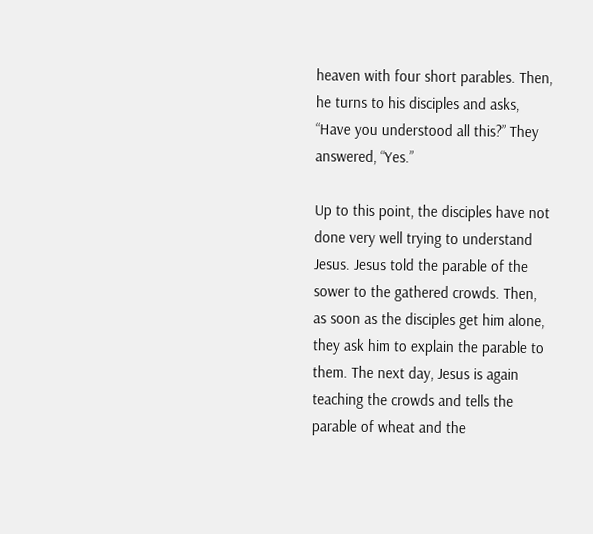heaven with four short parables. Then, he turns to his disciples and asks, “Have you understood all this?” They answered, “Yes.”

Up to this point, the disciples have not done very well trying to understand Jesus. Jesus told the parable of the sower to the gathered crowds. Then, as soon as the disciples get him alone, they ask him to explain the parable to them. The next day, Jesus is again teaching the crowds and tells the parable of wheat and the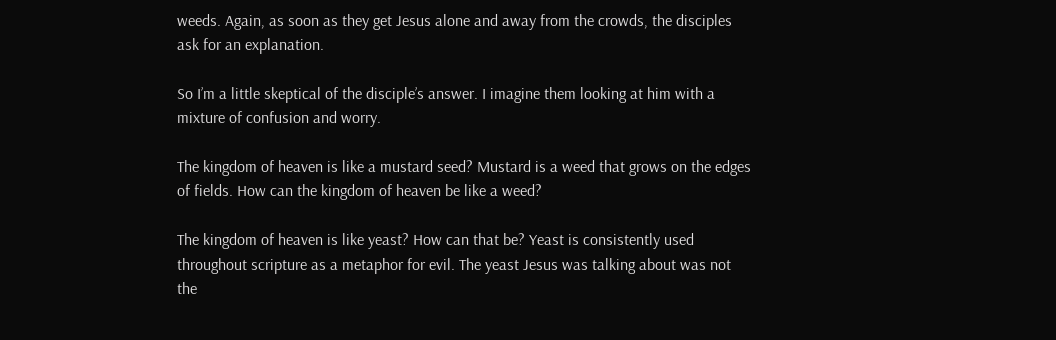weeds. Again, as soon as they get Jesus alone and away from the crowds, the disciples ask for an explanation.

So I’m a little skeptical of the disciple’s answer. I imagine them looking at him with a mixture of confusion and worry.

The kingdom of heaven is like a mustard seed? Mustard is a weed that grows on the edges of fields. How can the kingdom of heaven be like a weed?

The kingdom of heaven is like yeast? How can that be? Yeast is consistently used throughout scripture as a metaphor for evil. The yeast Jesus was talking about was not the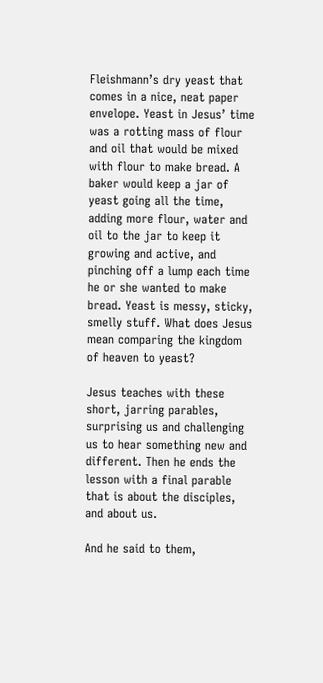Fleishmann’s dry yeast that comes in a nice, neat paper envelope. Yeast in Jesus’ time was a rotting mass of flour and oil that would be mixed with flour to make bread. A baker would keep a jar of yeast going all the time, adding more flour, water and oil to the jar to keep it growing and active, and pinching off a lump each time he or she wanted to make bread. Yeast is messy, sticky, smelly stuff. What does Jesus mean comparing the kingdom of heaven to yeast?

Jesus teaches with these short, jarring parables, surprising us and challenging us to hear something new and different. Then he ends the lesson with a final parable that is about the disciples, and about us.

And he said to them,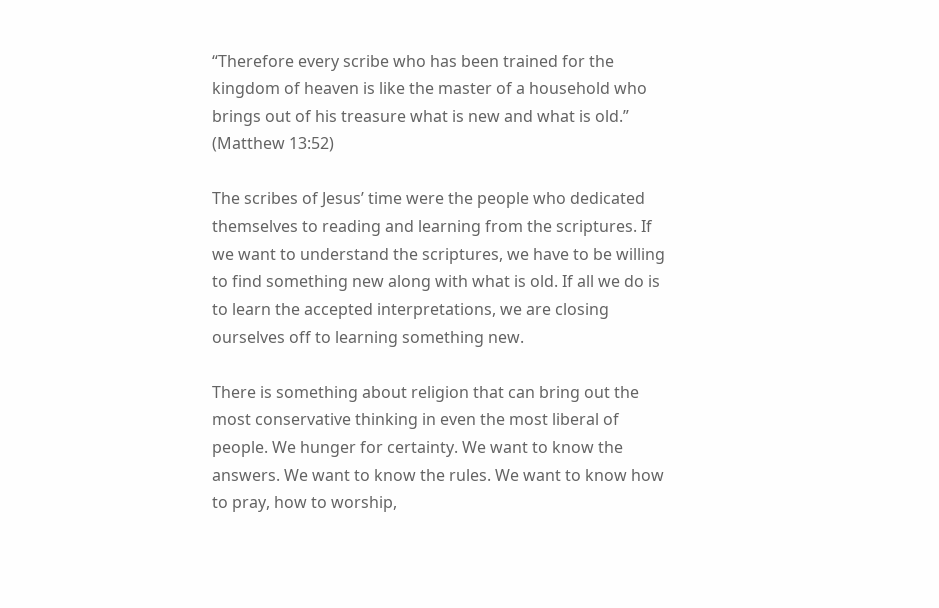“Therefore every scribe who has been trained for the kingdom of heaven is like the master of a household who brings out of his treasure what is new and what is old.” (Matthew 13:52)

The scribes of Jesus’ time were the people who dedicated themselves to reading and learning from the scriptures. If we want to understand the scriptures, we have to be willing to find something new along with what is old. If all we do is to learn the accepted interpretations, we are closing ourselves off to learning something new.

There is something about religion that can bring out the most conservative thinking in even the most liberal of people. We hunger for certainty. We want to know the answers. We want to know the rules. We want to know how to pray, how to worship,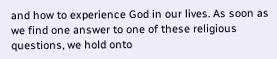and how to experience God in our lives. As soon as we find one answer to one of these religious questions, we hold onto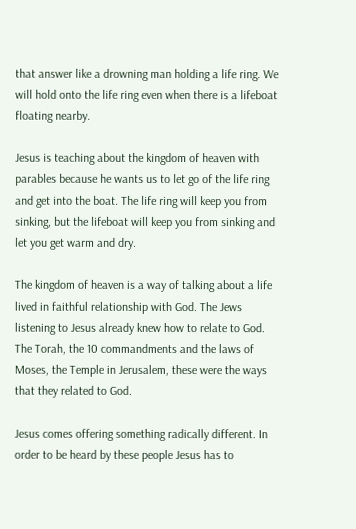that answer like a drowning man holding a life ring. We will hold onto the life ring even when there is a lifeboat floating nearby.

Jesus is teaching about the kingdom of heaven with parables because he wants us to let go of the life ring and get into the boat. The life ring will keep you from sinking, but the lifeboat will keep you from sinking and let you get warm and dry.

The kingdom of heaven is a way of talking about a life lived in faithful relationship with God. The Jews listening to Jesus already knew how to relate to God. The Torah, the 10 commandments and the laws of Moses, the Temple in Jerusalem, these were the ways that they related to God.

Jesus comes offering something radically different. In order to be heard by these people Jesus has to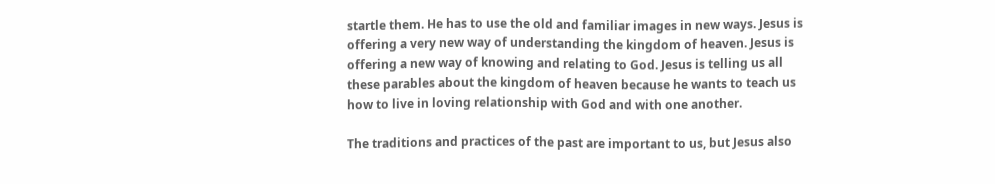startle them. He has to use the old and familiar images in new ways. Jesus is offering a very new way of understanding the kingdom of heaven. Jesus is offering a new way of knowing and relating to God. Jesus is telling us all these parables about the kingdom of heaven because he wants to teach us how to live in loving relationship with God and with one another.

The traditions and practices of the past are important to us, but Jesus also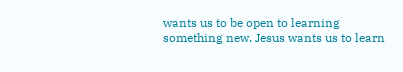wants us to be open to learning something new. Jesus wants us to learn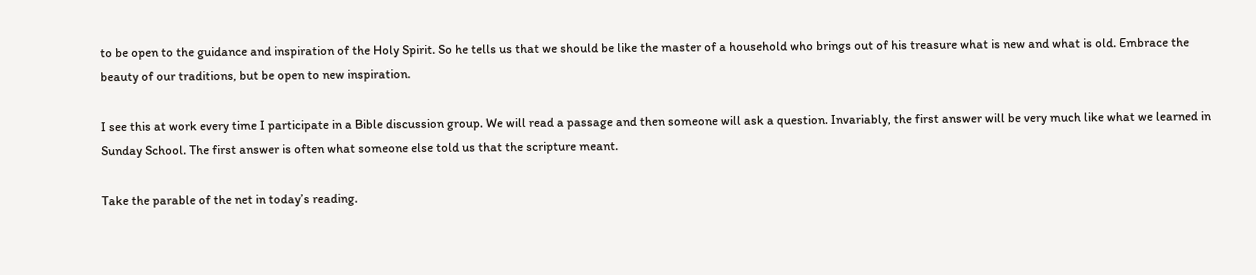to be open to the guidance and inspiration of the Holy Spirit. So he tells us that we should be like the master of a household who brings out of his treasure what is new and what is old. Embrace the beauty of our traditions, but be open to new inspiration.

I see this at work every time I participate in a Bible discussion group. We will read a passage and then someone will ask a question. Invariably, the first answer will be very much like what we learned in Sunday School. The first answer is often what someone else told us that the scripture meant.

Take the parable of the net in today’s reading.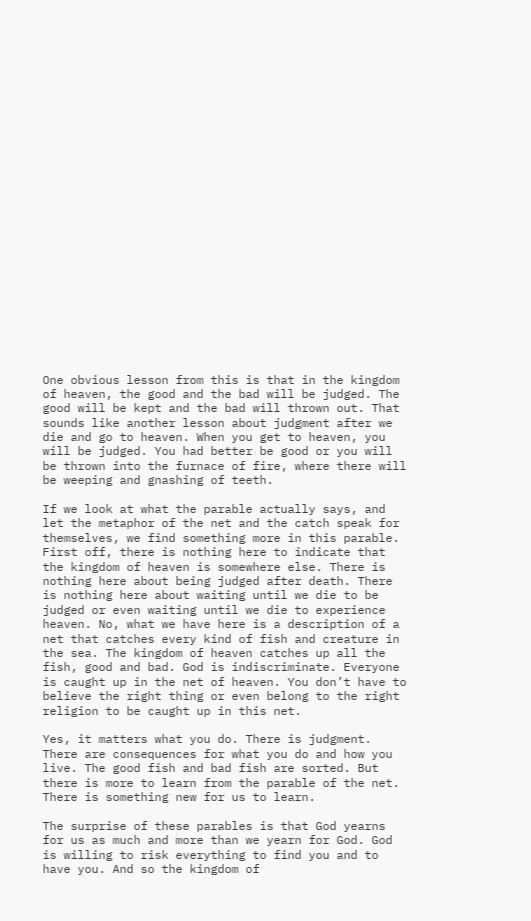One obvious lesson from this is that in the kingdom of heaven, the good and the bad will be judged. The good will be kept and the bad will thrown out. That sounds like another lesson about judgment after we die and go to heaven. When you get to heaven, you will be judged. You had better be good or you will be thrown into the furnace of fire, where there will be weeping and gnashing of teeth.

If we look at what the parable actually says, and let the metaphor of the net and the catch speak for themselves, we find something more in this parable. First off, there is nothing here to indicate that the kingdom of heaven is somewhere else. There is nothing here about being judged after death. There is nothing here about waiting until we die to be judged or even waiting until we die to experience heaven. No, what we have here is a description of a net that catches every kind of fish and creature in the sea. The kingdom of heaven catches up all the fish, good and bad. God is indiscriminate. Everyone is caught up in the net of heaven. You don’t have to believe the right thing or even belong to the right religion to be caught up in this net.

Yes, it matters what you do. There is judgment. There are consequences for what you do and how you live. The good fish and bad fish are sorted. But there is more to learn from the parable of the net. There is something new for us to learn.

The surprise of these parables is that God yearns for us as much and more than we yearn for God. God is willing to risk everything to find you and to have you. And so the kingdom of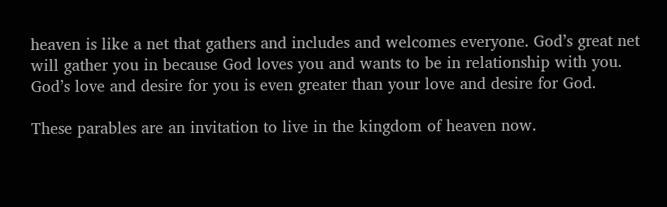heaven is like a net that gathers and includes and welcomes everyone. God’s great net will gather you in because God loves you and wants to be in relationship with you. God’s love and desire for you is even greater than your love and desire for God.

These parables are an invitation to live in the kingdom of heaven now.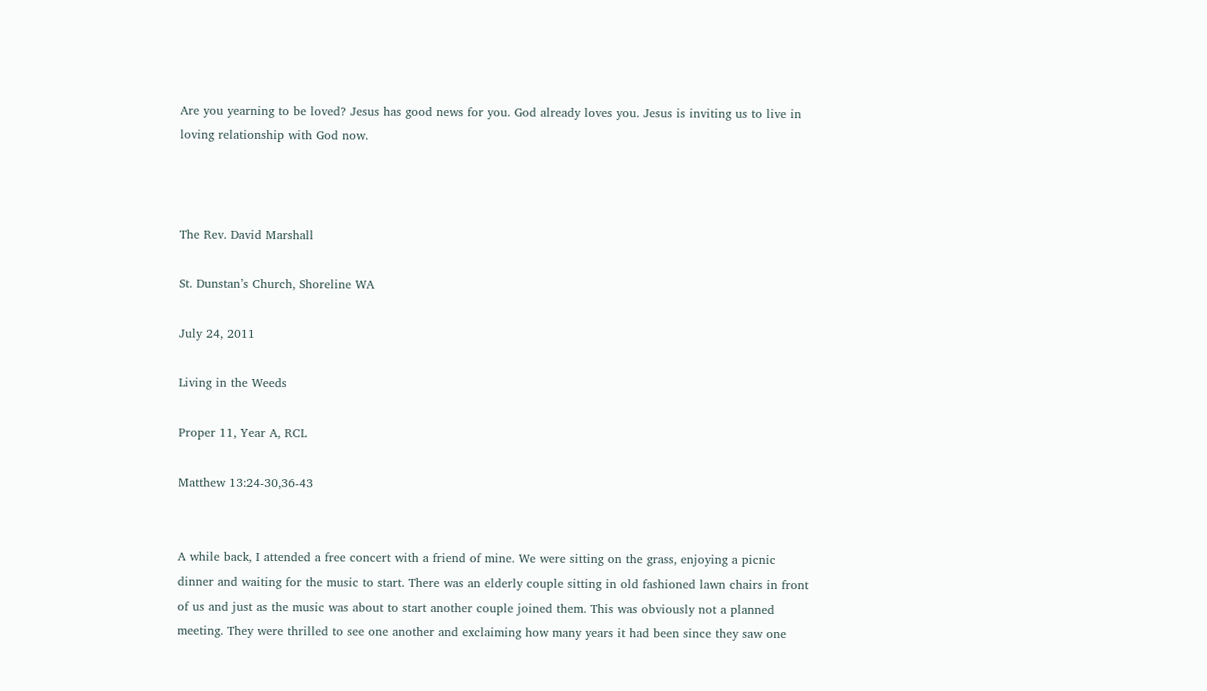Are you yearning to be loved? Jesus has good news for you. God already loves you. Jesus is inviting us to live in loving relationship with God now.



The Rev. David Marshall

St. Dunstan’s Church, Shoreline WA

July 24, 2011

Living in the Weeds

Proper 11, Year A, RCL

Matthew 13:24-30,36-43


A while back, I attended a free concert with a friend of mine. We were sitting on the grass, enjoying a picnic dinner and waiting for the music to start. There was an elderly couple sitting in old fashioned lawn chairs in front of us and just as the music was about to start another couple joined them. This was obviously not a planned meeting. They were thrilled to see one another and exclaiming how many years it had been since they saw one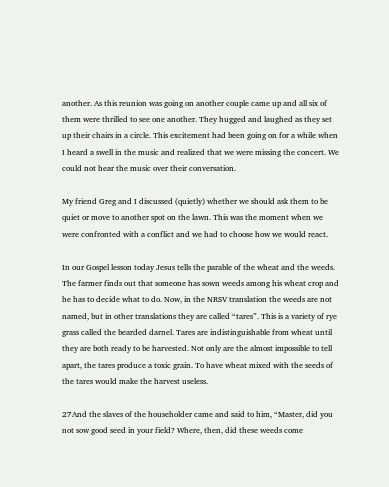another. As this reunion was going on another couple came up and all six of them were thrilled to see one another. They hugged and laughed as they set up their chairs in a circle. This excitement had been going on for a while when I heard a swell in the music and realized that we were missing the concert. We could not hear the music over their conversation.

My friend Greg and I discussed (quietly) whether we should ask them to be quiet or move to another spot on the lawn. This was the moment when we were confronted with a conflict and we had to choose how we would react.

In our Gospel lesson today Jesus tells the parable of the wheat and the weeds. The farmer finds out that someone has sown weeds among his wheat crop and he has to decide what to do. Now, in the NRSV translation the weeds are not named, but in other translations they are called “tares”. This is a variety of rye grass called the bearded darnel. Tares are indistinguishable from wheat until they are both ready to be harvested. Not only are the almost impossible to tell apart, the tares produce a toxic grain. To have wheat mixed with the seeds of the tares would make the harvest useless.

27And the slaves of the householder came and said to him, “Master, did you not sow good seed in your field? Where, then, did these weeds come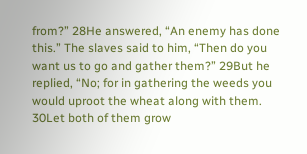from?” 28He answered, “An enemy has done this.” The slaves said to him, “Then do you want us to go and gather them?” 29But he replied, “No; for in gathering the weeds you would uproot the wheat along with them. 30Let both of them grow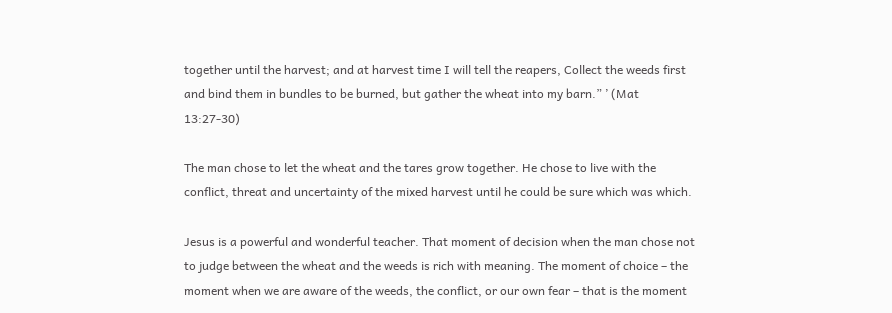together until the harvest; and at harvest time I will tell the reapers, Collect the weeds first and bind them in bundles to be burned, but gather the wheat into my barn.” ’ (Mat 13:27-30)

The man chose to let the wheat and the tares grow together. He chose to live with the conflict, threat and uncertainty of the mixed harvest until he could be sure which was which.

Jesus is a powerful and wonderful teacher. That moment of decision when the man chose not to judge between the wheat and the weeds is rich with meaning. The moment of choice – the moment when we are aware of the weeds, the conflict, or our own fear – that is the moment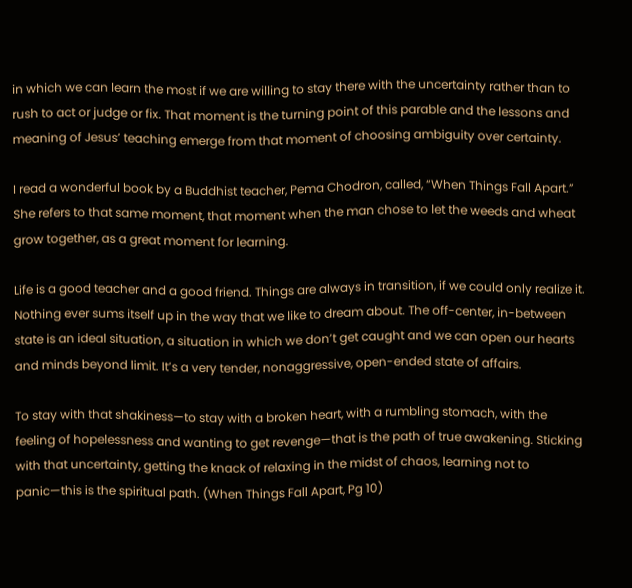in which we can learn the most if we are willing to stay there with the uncertainty rather than to rush to act or judge or fix. That moment is the turning point of this parable and the lessons and meaning of Jesus’ teaching emerge from that moment of choosing ambiguity over certainty.

I read a wonderful book by a Buddhist teacher, Pema Chodron, called, “When Things Fall Apart.” She refers to that same moment, that moment when the man chose to let the weeds and wheat grow together, as a great moment for learning.

Life is a good teacher and a good friend. Things are always in transition, if we could only realize it. Nothing ever sums itself up in the way that we like to dream about. The off-center, in-between state is an ideal situation, a situation in which we don’t get caught and we can open our hearts and minds beyond limit. It’s a very tender, nonaggressive, open-ended state of affairs.

To stay with that shakiness—to stay with a broken heart, with a rumbling stomach, with the feeling of hopelessness and wanting to get revenge—that is the path of true awakening. Sticking with that uncertainty, getting the knack of relaxing in the midst of chaos, learning not to panic—this is the spiritual path. (When Things Fall Apart, Pg 10)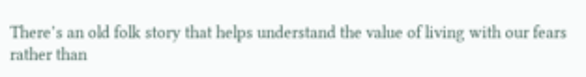There’s an old folk story that helps understand the value of living with our fears rather than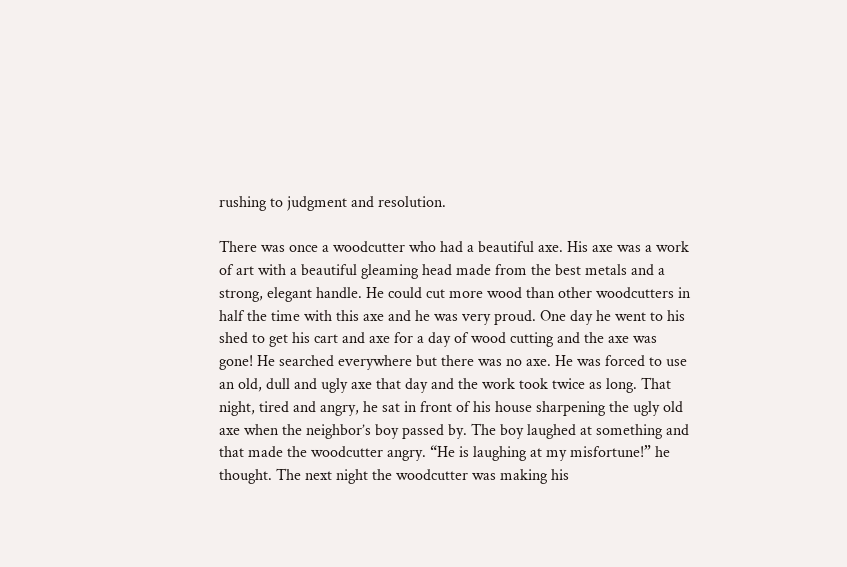rushing to judgment and resolution.

There was once a woodcutter who had a beautiful axe. His axe was a work of art with a beautiful gleaming head made from the best metals and a strong, elegant handle. He could cut more wood than other woodcutters in half the time with this axe and he was very proud. One day he went to his shed to get his cart and axe for a day of wood cutting and the axe was gone! He searched everywhere but there was no axe. He was forced to use an old, dull and ugly axe that day and the work took twice as long. That night, tired and angry, he sat in front of his house sharpening the ugly old axe when the neighbor’s boy passed by. The boy laughed at something and that made the woodcutter angry. “He is laughing at my misfortune!” he thought. The next night the woodcutter was making his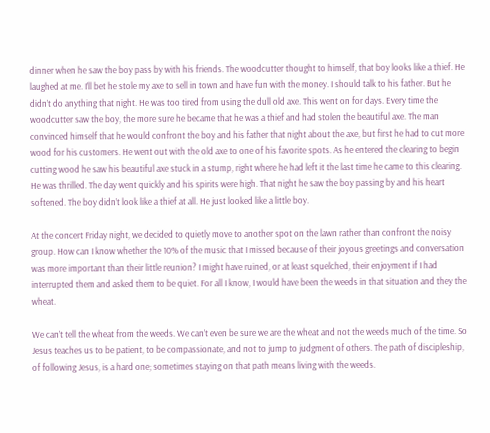dinner when he saw the boy pass by with his friends. The woodcutter thought to himself, that boy looks like a thief. He laughed at me. I’ll bet he stole my axe to sell in town and have fun with the money. I should talk to his father. But he didn’t do anything that night. He was too tired from using the dull old axe. This went on for days. Every time the woodcutter saw the boy, the more sure he became that he was a thief and had stolen the beautiful axe. The man convinced himself that he would confront the boy and his father that night about the axe, but first he had to cut more wood for his customers. He went out with the old axe to one of his favorite spots. As he entered the clearing to begin cutting wood he saw his beautiful axe stuck in a stump, right where he had left it the last time he came to this clearing. He was thrilled. The day went quickly and his spirits were high. That night he saw the boy passing by and his heart softened. The boy didn’t look like a thief at all. He just looked like a little boy.

At the concert Friday night, we decided to quietly move to another spot on the lawn rather than confront the noisy group. How can I know whether the 10% of the music that I missed because of their joyous greetings and conversation was more important than their little reunion? I might have ruined, or at least squelched, their enjoyment if I had interrupted them and asked them to be quiet. For all I know, I would have been the weeds in that situation and they the wheat.

We can’t tell the wheat from the weeds. We can’t even be sure we are the wheat and not the weeds much of the time. So Jesus teaches us to be patient, to be compassionate, and not to jump to judgment of others. The path of discipleship, of following Jesus, is a hard one; sometimes staying on that path means living with the weeds.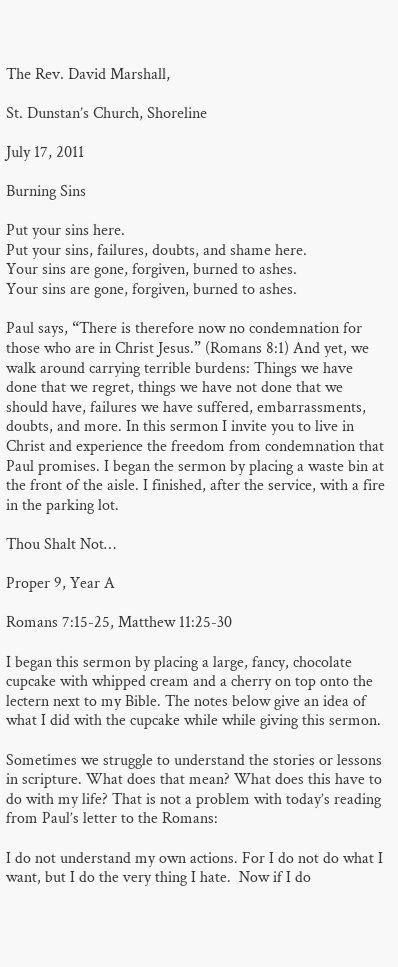The Rev. David Marshall,

St. Dunstan’s Church, Shoreline

July 17, 2011

Burning Sins

Put your sins here.
Put your sins, failures, doubts, and shame here.
Your sins are gone, forgiven, burned to ashes.
Your sins are gone, forgiven, burned to ashes.

Paul says, “There is therefore now no condemnation for those who are in Christ Jesus.” (Romans 8:1) And yet, we walk around carrying terrible burdens: Things we have done that we regret, things we have not done that we should have, failures we have suffered, embarrassments, doubts, and more. In this sermon I invite you to live in Christ and experience the freedom from condemnation that Paul promises. I began the sermon by placing a waste bin at the front of the aisle. I finished, after the service, with a fire in the parking lot.

Thou Shalt Not…

Proper 9, Year A

Romans 7:15-25, Matthew 11:25-30

I began this sermon by placing a large, fancy, chocolate cupcake with whipped cream and a cherry on top onto the lectern next to my Bible. The notes below give an idea of what I did with the cupcake while while giving this sermon.

Sometimes we struggle to understand the stories or lessons in scripture. What does that mean? What does this have to do with my life? That is not a problem with today’s reading from Paul’s letter to the Romans:

I do not understand my own actions. For I do not do what I want, but I do the very thing I hate.  Now if I do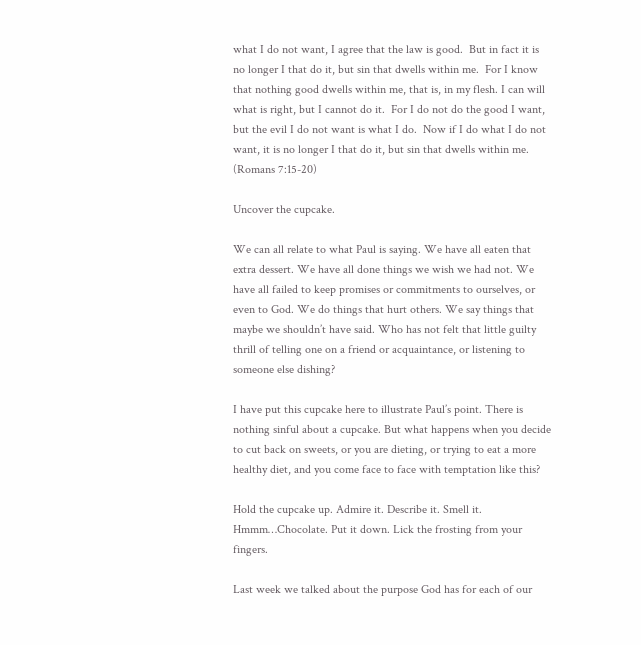what I do not want, I agree that the law is good.  But in fact it is no longer I that do it, but sin that dwells within me.  For I know that nothing good dwells within me, that is, in my flesh. I can will what is right, but I cannot do it.  For I do not do the good I want, but the evil I do not want is what I do.  Now if I do what I do not want, it is no longer I that do it, but sin that dwells within me. (Romans 7:15-20)

Uncover the cupcake.

We can all relate to what Paul is saying. We have all eaten that extra dessert. We have all done things we wish we had not. We have all failed to keep promises or commitments to ourselves, or even to God. We do things that hurt others. We say things that maybe we shouldn’t have said. Who has not felt that little guilty thrill of telling one on a friend or acquaintance, or listening to someone else dishing?

I have put this cupcake here to illustrate Paul’s point. There is nothing sinful about a cupcake. But what happens when you decide  to cut back on sweets, or you are dieting, or trying to eat a more healthy diet, and you come face to face with temptation like this?

Hold the cupcake up. Admire it. Describe it. Smell it. Hmmm…Chocolate. Put it down. Lick the frosting from your fingers.

Last week we talked about the purpose God has for each of our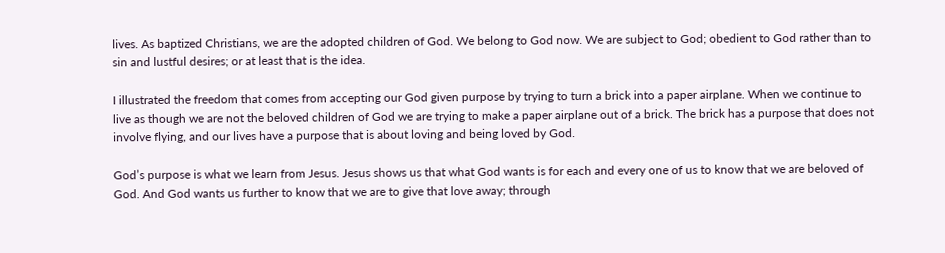lives. As baptized Christians, we are the adopted children of God. We belong to God now. We are subject to God; obedient to God rather than to sin and lustful desires; or at least that is the idea.

I illustrated the freedom that comes from accepting our God given purpose by trying to turn a brick into a paper airplane. When we continue to live as though we are not the beloved children of God we are trying to make a paper airplane out of a brick. The brick has a purpose that does not involve flying, and our lives have a purpose that is about loving and being loved by God.

God’s purpose is what we learn from Jesus. Jesus shows us that what God wants is for each and every one of us to know that we are beloved of God. And God wants us further to know that we are to give that love away; through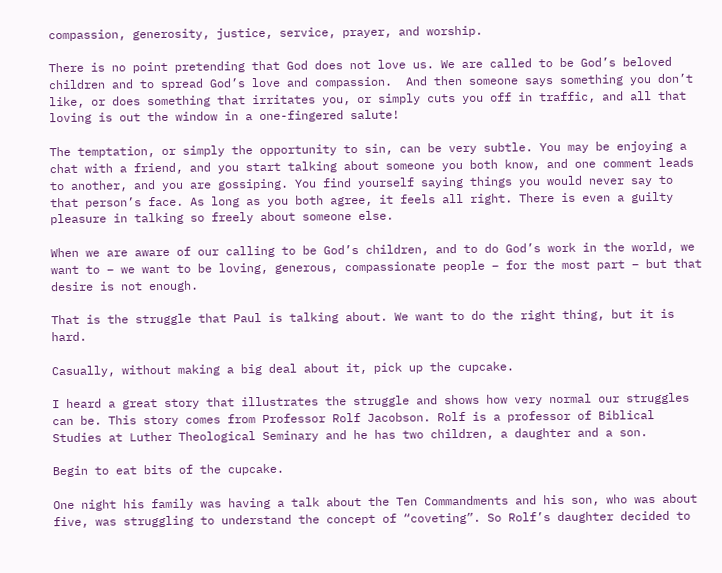compassion, generosity, justice, service, prayer, and worship.

There is no point pretending that God does not love us. We are called to be God’s beloved children and to spread God’s love and compassion.  And then someone says something you don’t like, or does something that irritates you, or simply cuts you off in traffic, and all that loving is out the window in a one-fingered salute!

The temptation, or simply the opportunity to sin, can be very subtle. You may be enjoying a chat with a friend, and you start talking about someone you both know, and one comment leads to another, and you are gossiping. You find yourself saying things you would never say to that person’s face. As long as you both agree, it feels all right. There is even a guilty pleasure in talking so freely about someone else.

When we are aware of our calling to be God’s children, and to do God’s work in the world, we want to – we want to be loving, generous, compassionate people – for the most part – but that desire is not enough.

That is the struggle that Paul is talking about. We want to do the right thing, but it is hard.

Casually, without making a big deal about it, pick up the cupcake.

I heard a great story that illustrates the struggle and shows how very normal our struggles can be. This story comes from Professor Rolf Jacobson. Rolf is a professor of Biblical Studies at Luther Theological Seminary and he has two children, a daughter and a son.

Begin to eat bits of the cupcake.

One night his family was having a talk about the Ten Commandments and his son, who was about five, was struggling to understand the concept of “coveting”. So Rolf’s daughter decided to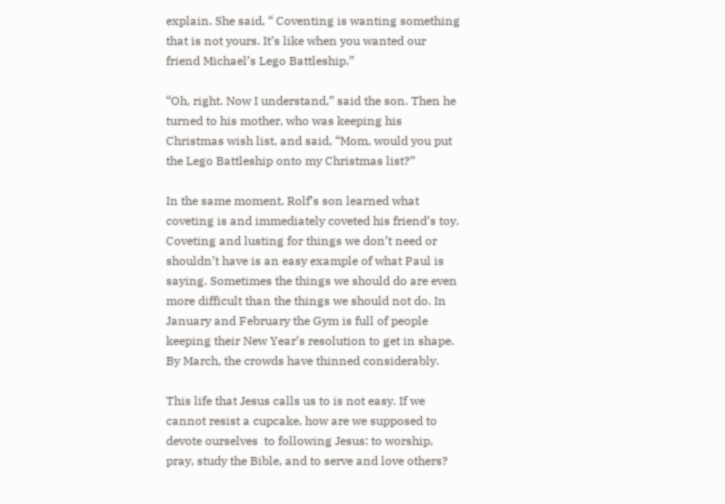explain. She said, “ Coventing is wanting something that is not yours. It’s like when you wanted our friend Michael’s Lego Battleship.”

“Oh, right. Now I understand,” said the son. Then he turned to his mother, who was keeping his Christmas wish list, and said, “Mom, would you put the Lego Battleship onto my Christmas list?”

In the same moment, Rolf’s son learned what coveting is and immediately coveted his friend’s toy. Coveting and lusting for things we don’t need or shouldn’t have is an easy example of what Paul is saying. Sometimes the things we should do are even more difficult than the things we should not do. In January and February the Gym is full of people keeping their New Year’s resolution to get in shape. By March, the crowds have thinned considerably.

This life that Jesus calls us to is not easy. If we cannot resist a cupcake, how are we supposed to devote ourselves  to following Jesus: to worship, pray, study the Bible, and to serve and love others?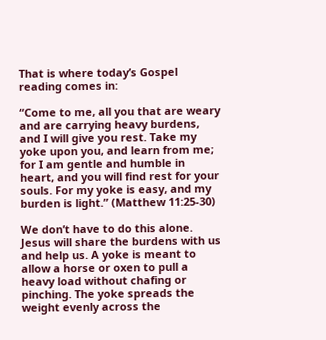That is where today’s Gospel reading comes in:

“Come to me, all you that are weary and are carrying heavy burdens, and I will give you rest. Take my yoke upon you, and learn from me; for I am gentle and humble in heart, and you will find rest for your souls. For my yoke is easy, and my burden is light.” (Matthew 11:25-30)

We don’t have to do this alone. Jesus will share the burdens with us and help us. A yoke is meant to allow a horse or oxen to pull a heavy load without chafing or pinching. The yoke spreads the weight evenly across the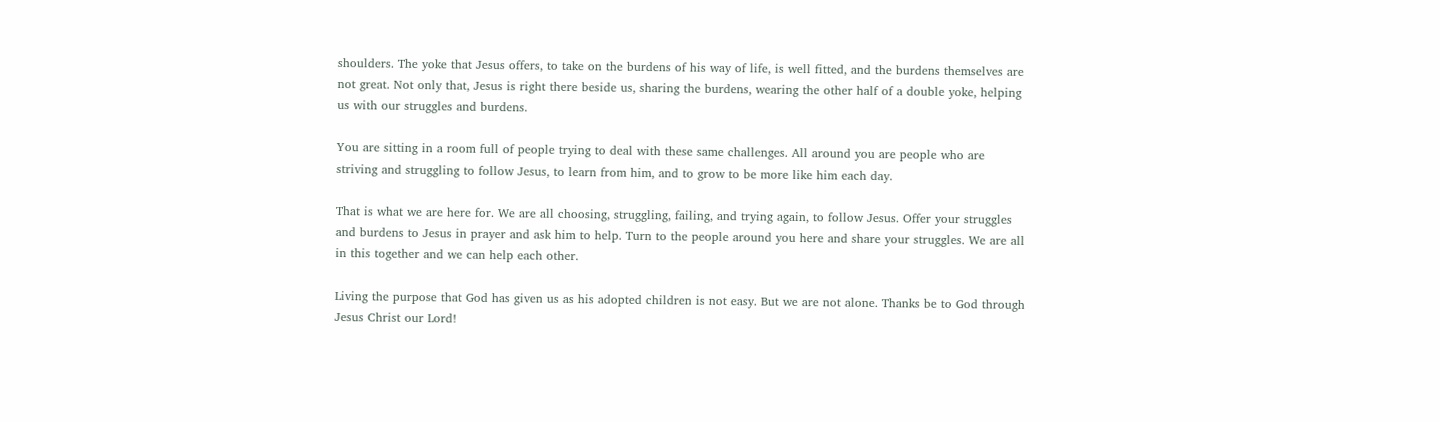shoulders. The yoke that Jesus offers, to take on the burdens of his way of life, is well fitted, and the burdens themselves are not great. Not only that, Jesus is right there beside us, sharing the burdens, wearing the other half of a double yoke, helping us with our struggles and burdens.

You are sitting in a room full of people trying to deal with these same challenges. All around you are people who are striving and struggling to follow Jesus, to learn from him, and to grow to be more like him each day.

That is what we are here for. We are all choosing, struggling, failing, and trying again, to follow Jesus. Offer your struggles and burdens to Jesus in prayer and ask him to help. Turn to the people around you here and share your struggles. We are all in this together and we can help each other.

Living the purpose that God has given us as his adopted children is not easy. But we are not alone. Thanks be to God through Jesus Christ our Lord!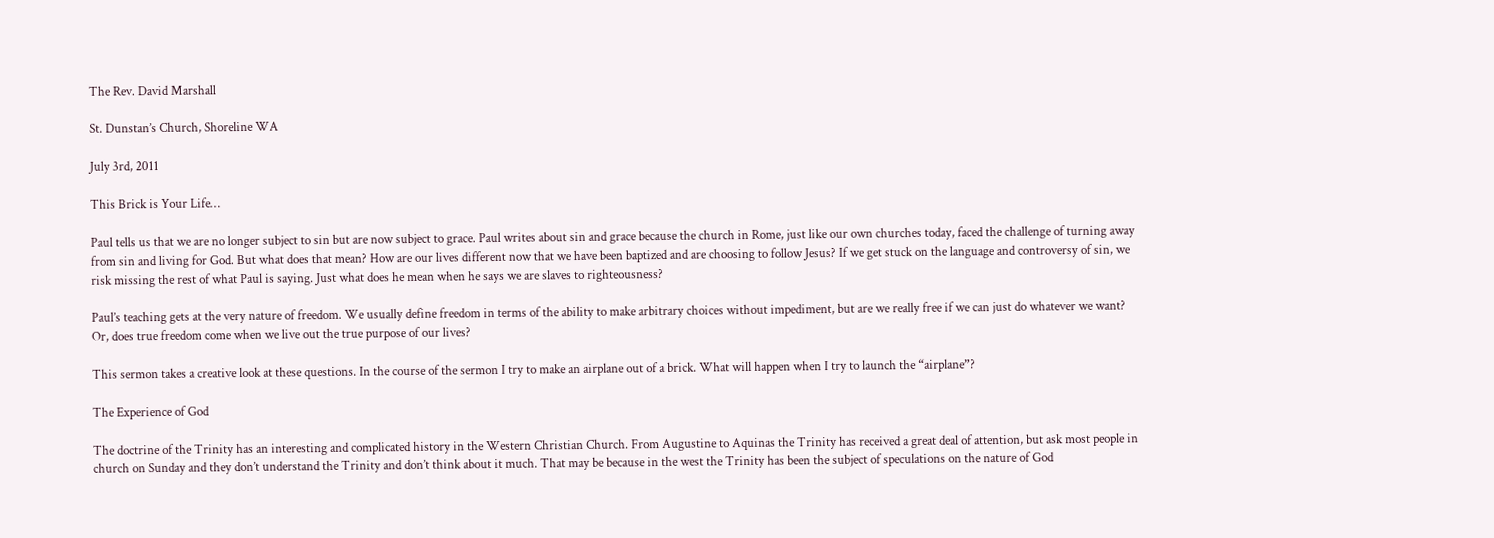The Rev. David Marshall

St. Dunstan’s Church, Shoreline WA

July 3rd, 2011

This Brick is Your Life…

Paul tells us that we are no longer subject to sin but are now subject to grace. Paul writes about sin and grace because the church in Rome, just like our own churches today, faced the challenge of turning away from sin and living for God. But what does that mean? How are our lives different now that we have been baptized and are choosing to follow Jesus? If we get stuck on the language and controversy of sin, we risk missing the rest of what Paul is saying. Just what does he mean when he says we are slaves to righteousness?

Paul’s teaching gets at the very nature of freedom. We usually define freedom in terms of the ability to make arbitrary choices without impediment, but are we really free if we can just do whatever we want? Or, does true freedom come when we live out the true purpose of our lives?

This sermon takes a creative look at these questions. In the course of the sermon I try to make an airplane out of a brick. What will happen when I try to launch the “airplane”?

The Experience of God

The doctrine of the Trinity has an interesting and complicated history in the Western Christian Church. From Augustine to Aquinas the Trinity has received a great deal of attention, but ask most people in church on Sunday and they don’t understand the Trinity and don’t think about it much. That may be because in the west the Trinity has been the subject of speculations on the nature of God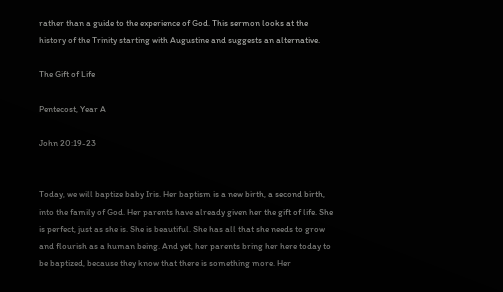rather than a guide to the experience of God. This sermon looks at the history of the Trinity starting with Augustine and suggests an alternative.

The Gift of Life

Pentecost, Year A

John 20:19-23


Today, we will baptize baby Iris. Her baptism is a new birth, a second birth, into the family of God. Her parents have already given her the gift of life. She is perfect, just as she is. She is beautiful. She has all that she needs to grow and flourish as a human being. And yet, her parents bring her here today to be baptized, because they know that there is something more. Her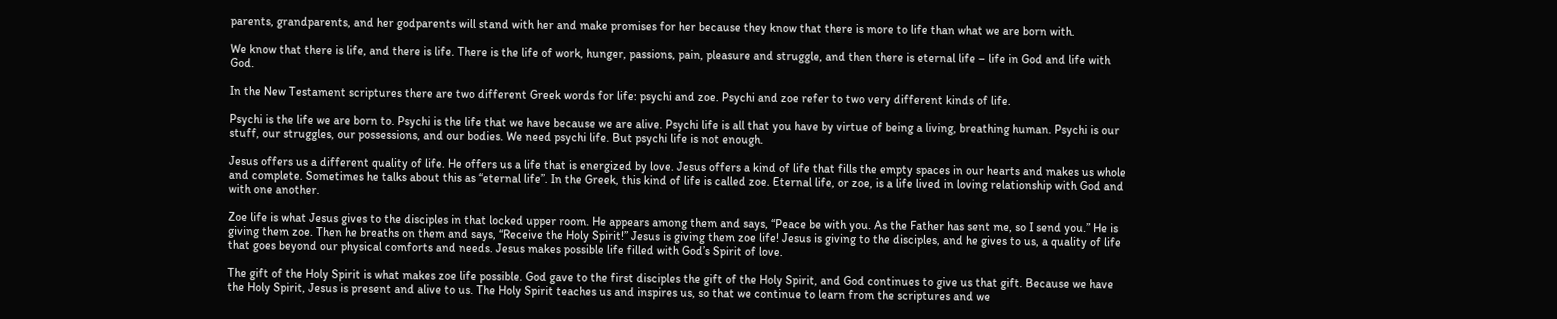parents, grandparents, and her godparents will stand with her and make promises for her because they know that there is more to life than what we are born with.

We know that there is life, and there is life. There is the life of work, hunger, passions, pain, pleasure and struggle, and then there is eternal life – life in God and life with God.

In the New Testament scriptures there are two different Greek words for life: psychi and zoe. Psychi and zoe refer to two very different kinds of life.

Psychi is the life we are born to. Psychi is the life that we have because we are alive. Psychi life is all that you have by virtue of being a living, breathing human. Psychi is our stuff, our struggles, our possessions, and our bodies. We need psychi life. But psychi life is not enough.

Jesus offers us a different quality of life. He offers us a life that is energized by love. Jesus offers a kind of life that fills the empty spaces in our hearts and makes us whole and complete. Sometimes he talks about this as “eternal life”. In the Greek, this kind of life is called zoe. Eternal life, or zoe, is a life lived in loving relationship with God and with one another.

Zoe life is what Jesus gives to the disciples in that locked upper room. He appears among them and says, “Peace be with you. As the Father has sent me, so I send you.” He is giving them zoe. Then he breaths on them and says, “Receive the Holy Spirit!” Jesus is giving them zoe life! Jesus is giving to the disciples, and he gives to us, a quality of life that goes beyond our physical comforts and needs. Jesus makes possible life filled with God’s Spirit of love.

The gift of the Holy Spirit is what makes zoe life possible. God gave to the first disciples the gift of the Holy Spirit, and God continues to give us that gift. Because we have the Holy Spirit, Jesus is present and alive to us. The Holy Spirit teaches us and inspires us, so that we continue to learn from the scriptures and we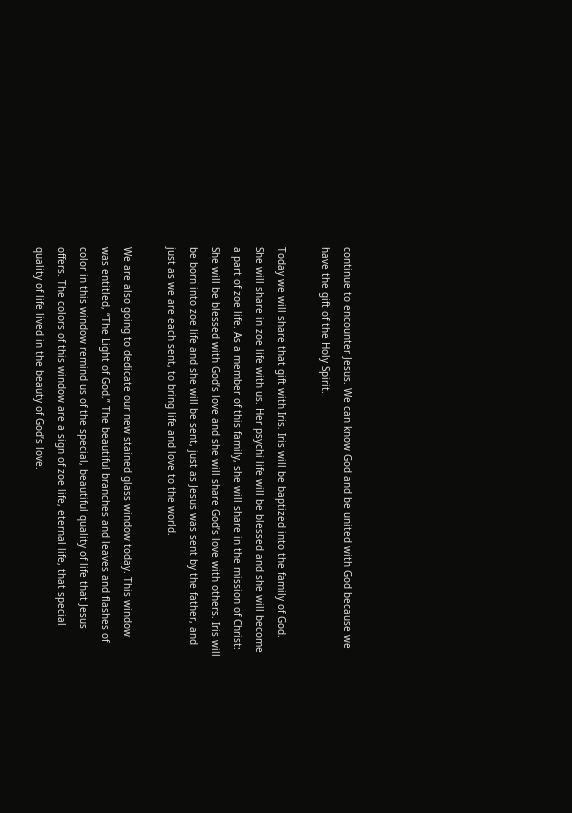continue to encounter Jesus. We can know God and be united with God because we have the gift of the Holy Spirit.

Today we will share that gift with Iris. Iris will be baptized into the family of God. She will share in zoe life with us. Her psychi life will be blessed and she will become a part of zoe life. As a member of this family, she will share in the mission of Christ: She will be blessed with God’s love and she will share God’s love with others. Iris will be born into zoe life and she will be sent, just as Jesus was sent by the father, and just as we are each sent, to bring life and love to the world.

We are also going to dedicate our new stained glass window today. This window was entitled, “The Light of God.” The beautiful branches and leaves and flashes of color in this window remind us of the special, beautiful quality of life that Jesus offers. The colors of this window are a sign of zoe life, eternal life, that special quality of life lived in the beauty of God’s love.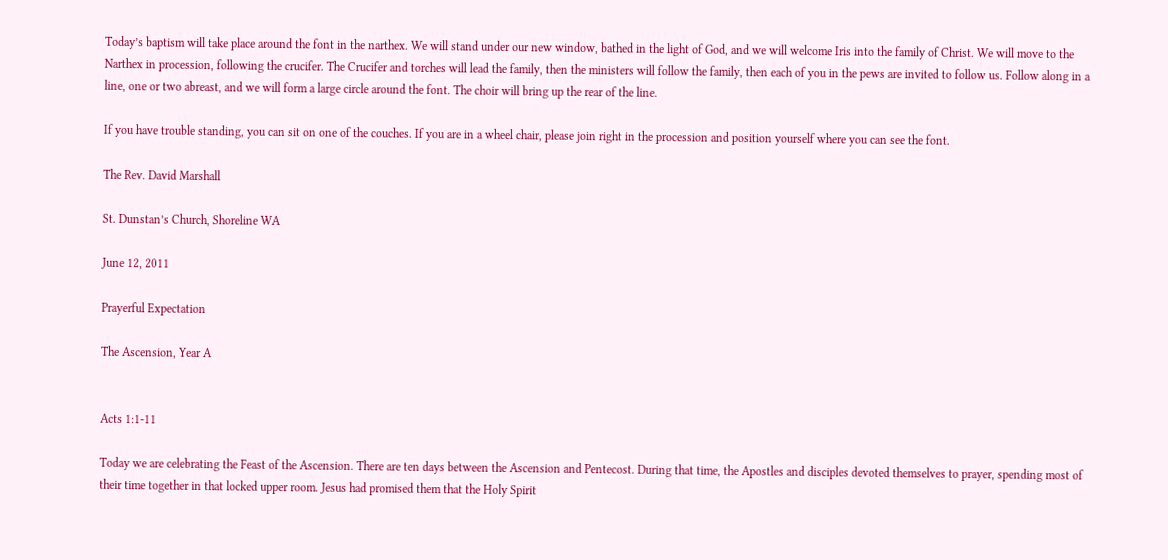Today’s baptism will take place around the font in the narthex. We will stand under our new window, bathed in the light of God, and we will welcome Iris into the family of Christ. We will move to the Narthex in procession, following the crucifer. The Crucifer and torches will lead the family, then the ministers will follow the family, then each of you in the pews are invited to follow us. Follow along in a line, one or two abreast, and we will form a large circle around the font. The choir will bring up the rear of the line.

If you have trouble standing, you can sit on one of the couches. If you are in a wheel chair, please join right in the procession and position yourself where you can see the font.

The Rev. David Marshall

St. Dunstan’s Church, Shoreline WA

June 12, 2011

Prayerful Expectation

The Ascension, Year A


Acts 1:1-11

Today we are celebrating the Feast of the Ascension. There are ten days between the Ascension and Pentecost. During that time, the Apostles and disciples devoted themselves to prayer, spending most of their time together in that locked upper room. Jesus had promised them that the Holy Spirit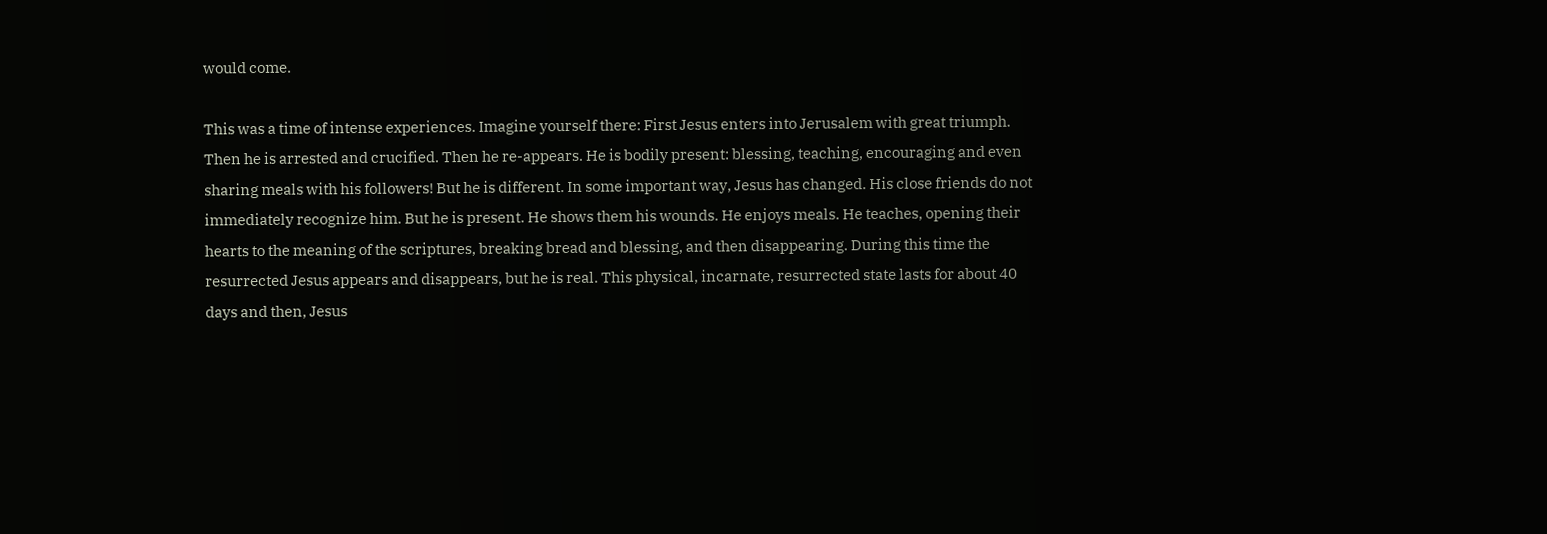would come.

This was a time of intense experiences. Imagine yourself there: First Jesus enters into Jerusalem with great triumph. Then he is arrested and crucified. Then he re-appears. He is bodily present: blessing, teaching, encouraging and even sharing meals with his followers! But he is different. In some important way, Jesus has changed. His close friends do not immediately recognize him. But he is present. He shows them his wounds. He enjoys meals. He teaches, opening their hearts to the meaning of the scriptures, breaking bread and blessing, and then disappearing. During this time the resurrected Jesus appears and disappears, but he is real. This physical, incarnate, resurrected state lasts for about 40 days and then, Jesus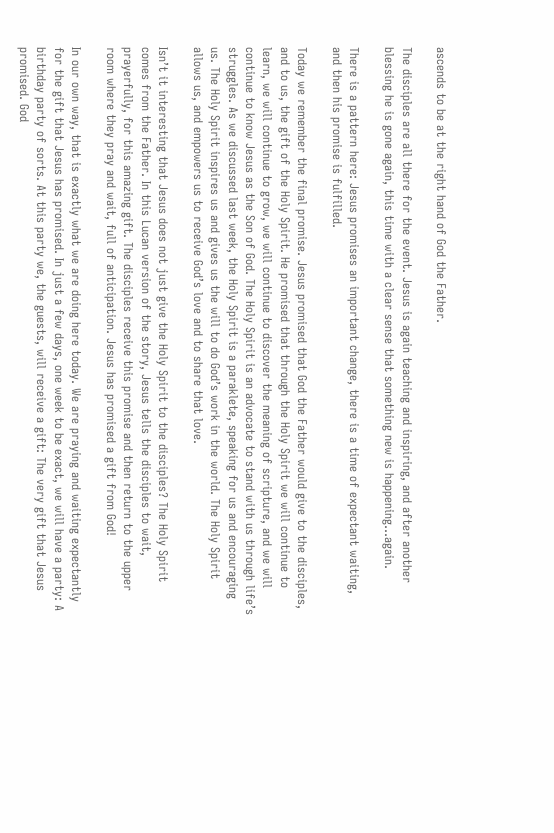ascends to be at the right hand of God the Father.

The disciples are all there for the event. Jesus is again teaching and inspiring, and after another blessing he is gone again, this time with a clear sense that something new is happening…again.

There is a pattern here: Jesus promises an important change, there is a time of expectant waiting, and then his promise is fulfilled.

Today we remember the final promise. Jesus promised that God the Father would give to the disciples, and to us, the gift of the Holy Spirit. He promised that through the Holy Spirit we will continue to learn, we will continue to grow, we will continue to discover the meaning of scripture, and we will continue to know Jesus as the Son of God. The Holy Spirit is an advocate to stand with us through life’s struggles. As we discussed last week, the Holy Spirit is a paraklete, speaking for us and encouraging us. The Holy Spirit inspires us and gives us the will to do God’s work in the world. The Holy Spirit allows us, and empowers us to receive God’s love and to share that love.

Isn’t it interesting that Jesus does not just give the Holy Spirit to the disciples? The Holy Spirit comes from the Father. In this Lucan version of the story, Jesus tells the disciples to wait, prayerfully, for this amazing gift. The disciples receive this promise and then return to the upper room where they pray and wait, full of anticipation. Jesus has promised a gift from God!

In our own way, that is exactly what we are doing here today. We are praying and waiting expectantly for the gift that Jesus has promised. In just a few days, one week to be exact, we will have a party: A birthday party of sorts. At this party we, the guests, will receive a gift: The very gift that Jesus promised. God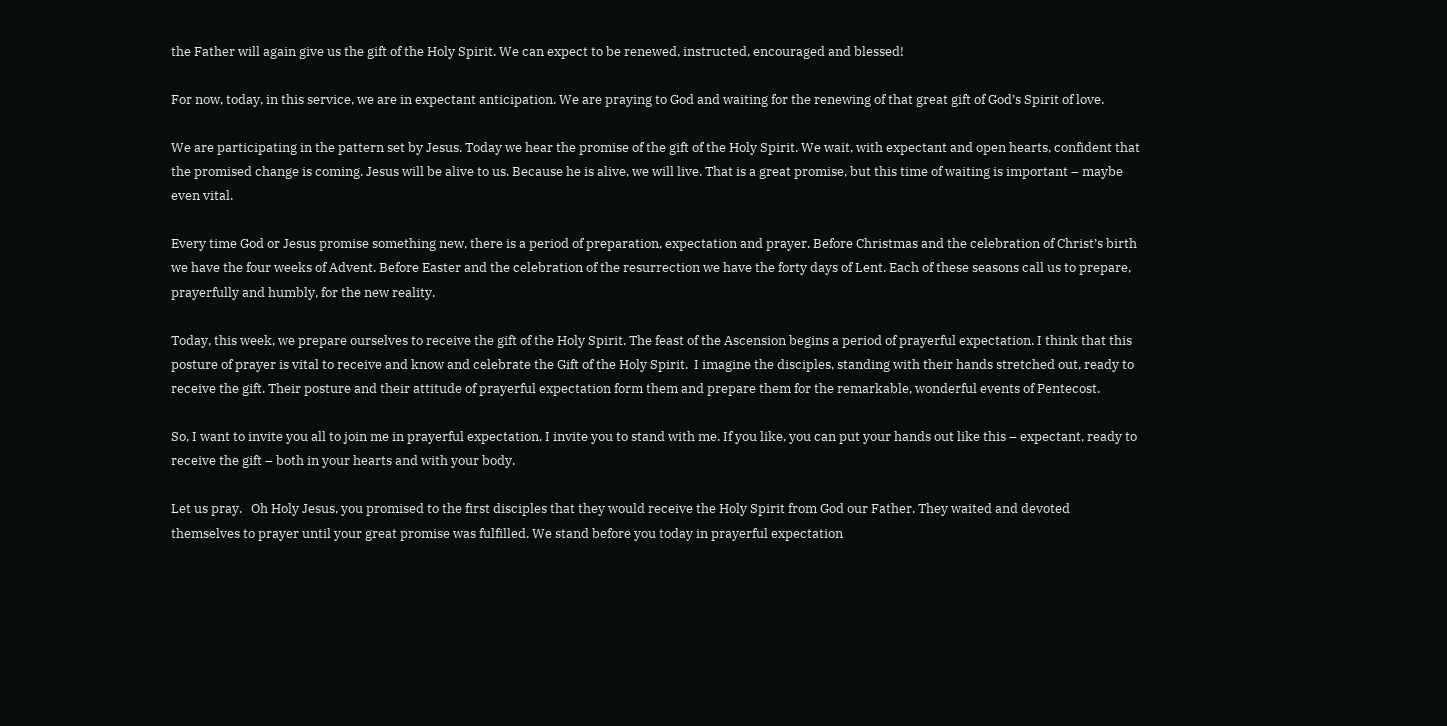the Father will again give us the gift of the Holy Spirit. We can expect to be renewed, instructed, encouraged and blessed!

For now, today, in this service, we are in expectant anticipation. We are praying to God and waiting for the renewing of that great gift of God’s Spirit of love.

We are participating in the pattern set by Jesus. Today we hear the promise of the gift of the Holy Spirit. We wait, with expectant and open hearts, confident that the promised change is coming. Jesus will be alive to us. Because he is alive, we will live. That is a great promise, but this time of waiting is important – maybe even vital.

Every time God or Jesus promise something new, there is a period of preparation, expectation and prayer. Before Christmas and the celebration of Christ’s birth we have the four weeks of Advent. Before Easter and the celebration of the resurrection we have the forty days of Lent. Each of these seasons call us to prepare, prayerfully and humbly, for the new reality.

Today, this week, we prepare ourselves to receive the gift of the Holy Spirit. The feast of the Ascension begins a period of prayerful expectation. I think that this posture of prayer is vital to receive and know and celebrate the Gift of the Holy Spirit.  I imagine the disciples, standing with their hands stretched out, ready to receive the gift. Their posture and their attitude of prayerful expectation form them and prepare them for the remarkable, wonderful events of Pentecost.

So, I want to invite you all to join me in prayerful expectation. I invite you to stand with me. If you like, you can put your hands out like this – expectant, ready to receive the gift – both in your hearts and with your body.

Let us pray.   Oh Holy Jesus, you promised to the first disciples that they would receive the Holy Spirit from God our Father. They waited and devoted themselves to prayer until your great promise was fulfilled. We stand before you today in prayerful expectation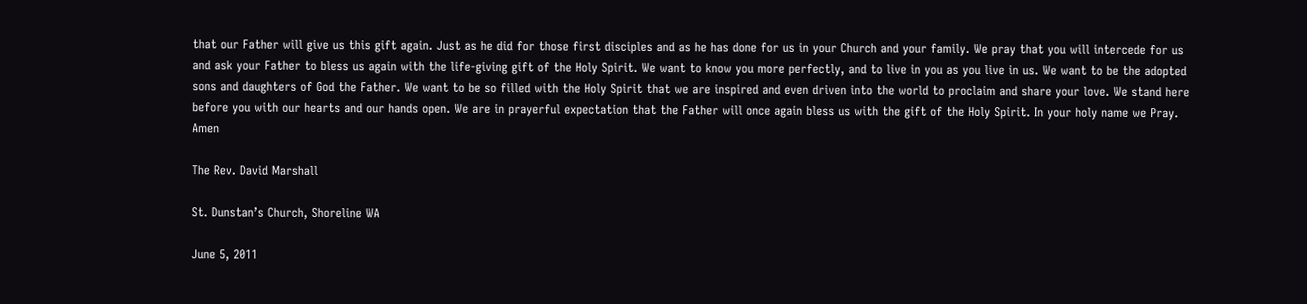that our Father will give us this gift again. Just as he did for those first disciples and as he has done for us in your Church and your family. We pray that you will intercede for us and ask your Father to bless us again with the life-giving gift of the Holy Spirit. We want to know you more perfectly, and to live in you as you live in us. We want to be the adopted sons and daughters of God the Father. We want to be so filled with the Holy Spirit that we are inspired and even driven into the world to proclaim and share your love. We stand here before you with our hearts and our hands open. We are in prayerful expectation that the Father will once again bless us with the gift of the Holy Spirit. In your holy name we Pray. Amen

The Rev. David Marshall

St. Dunstan’s Church, Shoreline WA

June 5, 2011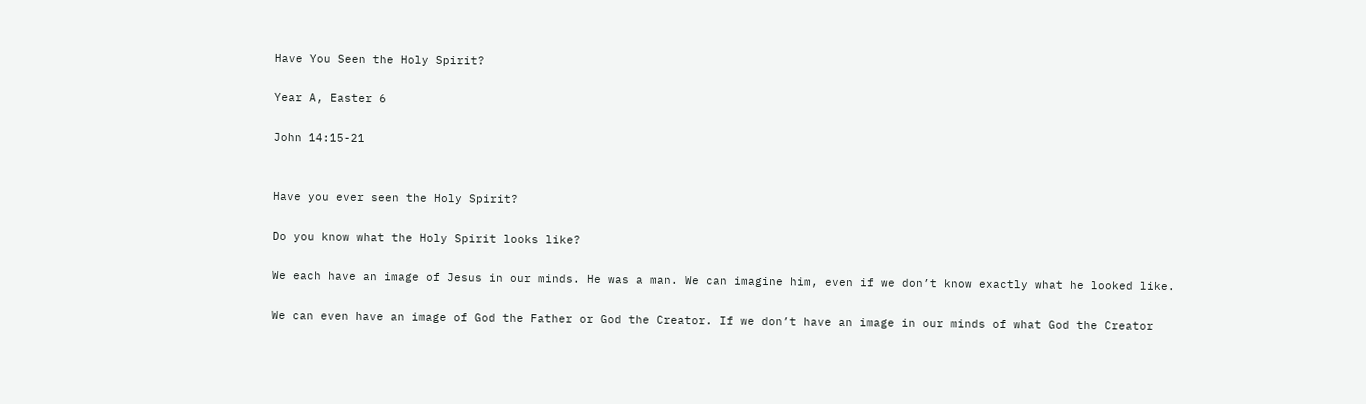Have You Seen the Holy Spirit?

Year A, Easter 6

John 14:15-21


Have you ever seen the Holy Spirit?

Do you know what the Holy Spirit looks like?

We each have an image of Jesus in our minds. He was a man. We can imagine him, even if we don’t know exactly what he looked like.

We can even have an image of God the Father or God the Creator. If we don’t have an image in our minds of what God the Creator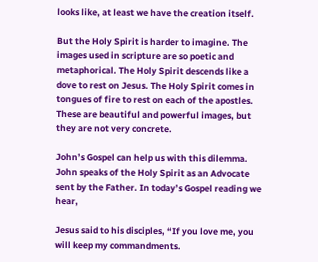looks like, at least we have the creation itself.

But the Holy Spirit is harder to imagine. The images used in scripture are so poetic and metaphorical. The Holy Spirit descends like a dove to rest on Jesus. The Holy Spirit comes in tongues of fire to rest on each of the apostles. These are beautiful and powerful images, but they are not very concrete.

John’s Gospel can help us with this dilemma. John speaks of the Holy Spirit as an Advocate sent by the Father. In today’s Gospel reading we hear,

Jesus said to his disciples, “If you love me, you will keep my commandments.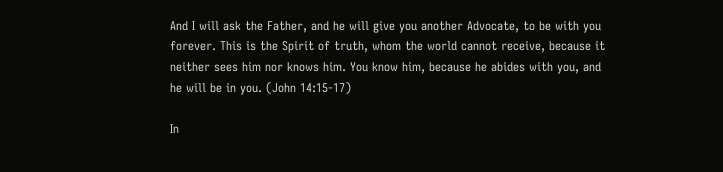And I will ask the Father, and he will give you another Advocate, to be with you forever. This is the Spirit of truth, whom the world cannot receive, because it neither sees him nor knows him. You know him, because he abides with you, and he will be in you. (John 14:15-17)

In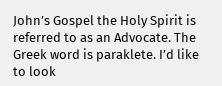John’s Gospel the Holy Spirit is referred to as an Advocate. The Greek word is paraklete. I’d like to look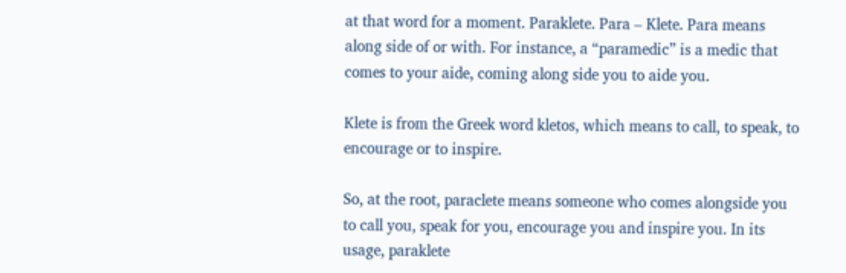at that word for a moment. Paraklete. Para – Klete. Para means along side of or with. For instance, a “paramedic” is a medic that comes to your aide, coming along side you to aide you.

Klete is from the Greek word kletos, which means to call, to speak, to encourage or to inspire.

So, at the root, paraclete means someone who comes alongside you to call you, speak for you, encourage you and inspire you. In its usage, paraklete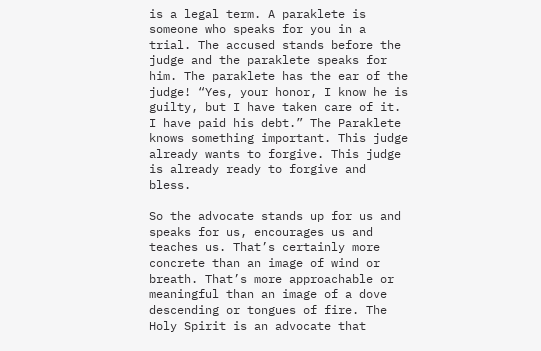is a legal term. A paraklete is someone who speaks for you in a trial. The accused stands before the judge and the paraklete speaks for him. The paraklete has the ear of the judge! “Yes, your honor, I know he is guilty, but I have taken care of it. I have paid his debt.” The Paraklete knows something important. This judge already wants to forgive. This judge is already ready to forgive and bless.

So the advocate stands up for us and speaks for us, encourages us and teaches us. That’s certainly more concrete than an image of wind or breath. That’s more approachable or meaningful than an image of a dove descending or tongues of fire. The Holy Spirit is an advocate that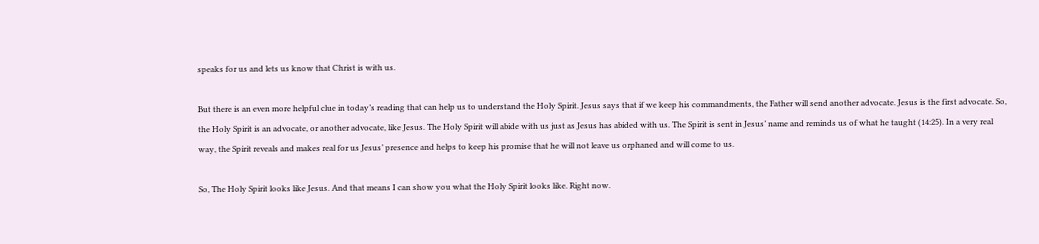speaks for us and lets us know that Christ is with us.

But there is an even more helpful clue in today’s reading that can help us to understand the Holy Spirit. Jesus says that if we keep his commandments, the Father will send another advocate. Jesus is the first advocate. So, the Holy Spirit is an advocate, or another advocate, like Jesus. The Holy Spirit will abide with us just as Jesus has abided with us. The Spirit is sent in Jesus’ name and reminds us of what he taught (14:25). In a very real way, the Spirit reveals and makes real for us Jesus’ presence and helps to keep his promise that he will not leave us orphaned and will come to us.

So, The Holy Spirit looks like Jesus. And that means I can show you what the Holy Spirit looks like. Right now.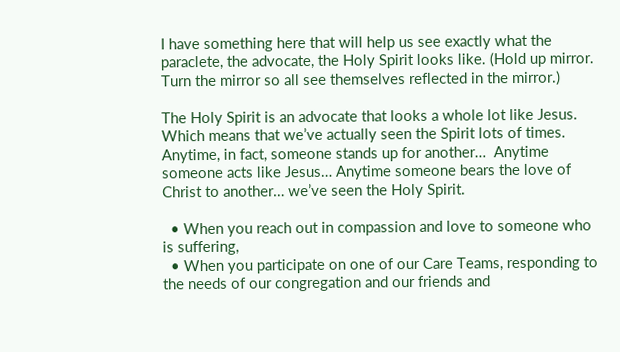I have something here that will help us see exactly what the paraclete, the advocate, the Holy Spirit looks like. (Hold up mirror. Turn the mirror so all see themselves reflected in the mirror.)

The Holy Spirit is an advocate that looks a whole lot like Jesus. Which means that we’ve actually seen the Spirit lots of times. Anytime, in fact, someone stands up for another…  Anytime someone acts like Jesus… Anytime someone bears the love of Christ to another… we’ve seen the Holy Spirit.

  • When you reach out in compassion and love to someone who is suffering,
  • When you participate on one of our Care Teams, responding to the needs of our congregation and our friends and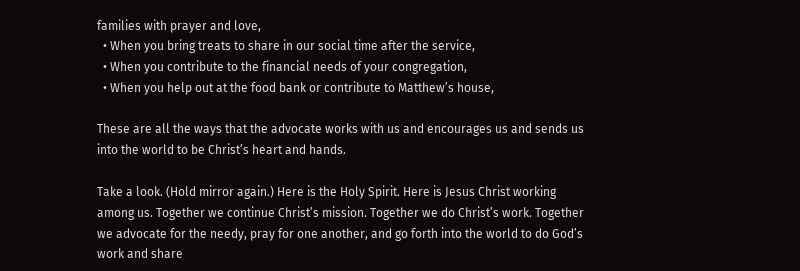families with prayer and love,
  • When you bring treats to share in our social time after the service,
  • When you contribute to the financial needs of your congregation,
  • When you help out at the food bank or contribute to Matthew’s house,

These are all the ways that the advocate works with us and encourages us and sends us into the world to be Christ’s heart and hands.

Take a look. (Hold mirror again.) Here is the Holy Spirit. Here is Jesus Christ working among us. Together we continue Christ’s mission. Together we do Christ’s work. Together we advocate for the needy, pray for one another, and go forth into the world to do God’s work and share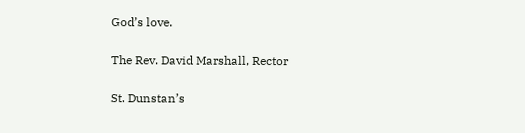God’s love.

The Rev. David Marshall, Rector

St. Dunstan’s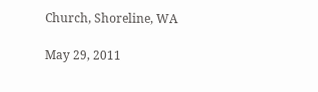Church, Shoreline, WA

May 29, 2011